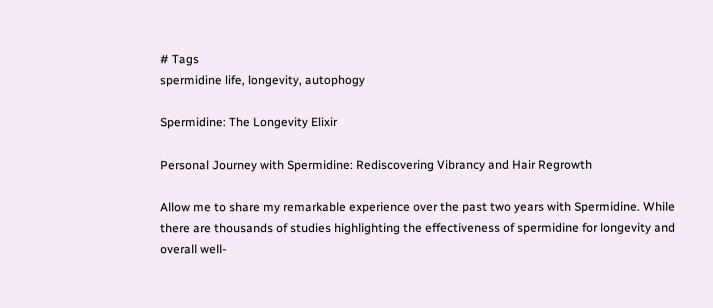# Tags
spermidine life, longevity, autophogy

Spermidine: The Longevity Elixir

Personal Journey with Spermidine: Rediscovering Vibrancy and Hair Regrowth

Allow me to share my remarkable experience over the past two years with Spermidine. While there are thousands of studies highlighting the effectiveness of spermidine for longevity and overall well-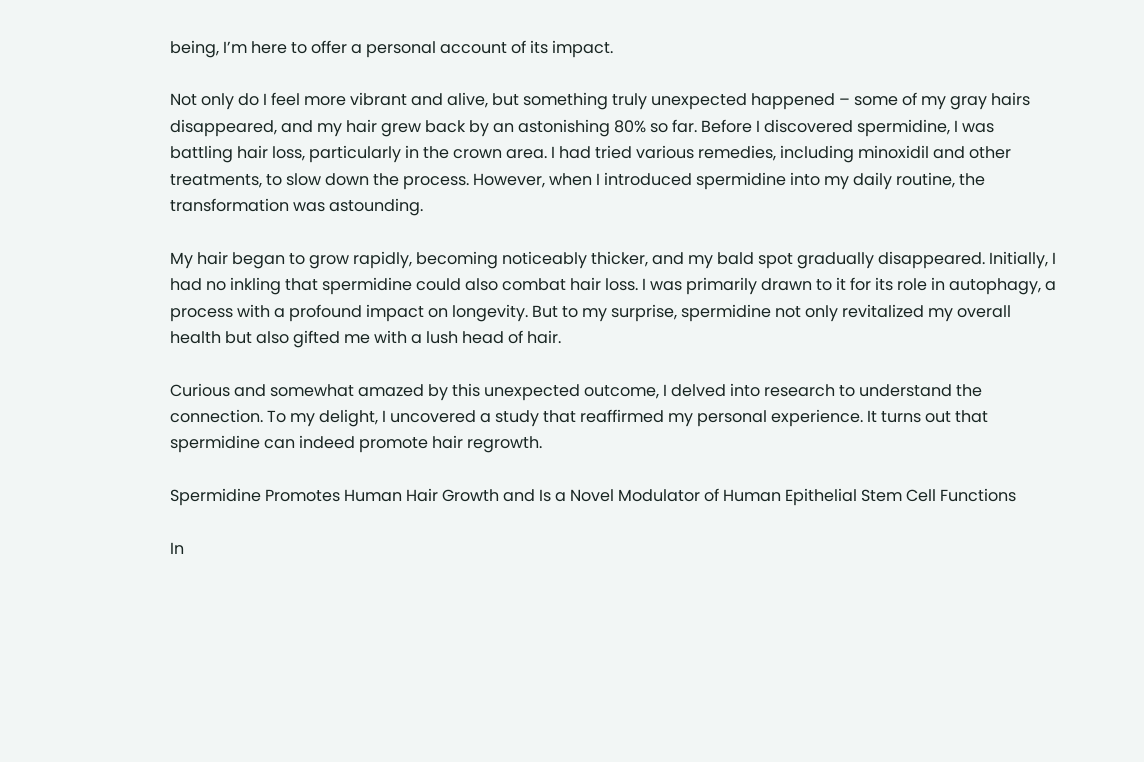being, I’m here to offer a personal account of its impact.

Not only do I feel more vibrant and alive, but something truly unexpected happened – some of my gray hairs disappeared, and my hair grew back by an astonishing 80% so far. Before I discovered spermidine, I was battling hair loss, particularly in the crown area. I had tried various remedies, including minoxidil and other treatments, to slow down the process. However, when I introduced spermidine into my daily routine, the transformation was astounding.

My hair began to grow rapidly, becoming noticeably thicker, and my bald spot gradually disappeared. Initially, I had no inkling that spermidine could also combat hair loss. I was primarily drawn to it for its role in autophagy, a process with a profound impact on longevity. But to my surprise, spermidine not only revitalized my overall health but also gifted me with a lush head of hair.

Curious and somewhat amazed by this unexpected outcome, I delved into research to understand the connection. To my delight, I uncovered a study that reaffirmed my personal experience. It turns out that spermidine can indeed promote hair regrowth.

Spermidine Promotes Human Hair Growth and Is a Novel Modulator of Human Epithelial Stem Cell Functions

In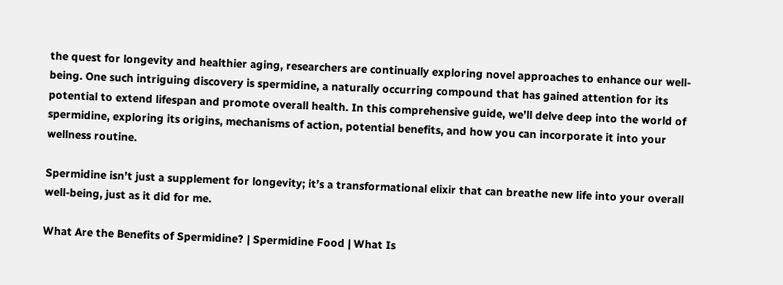the quest for longevity and healthier aging, researchers are continually exploring novel approaches to enhance our well-being. One such intriguing discovery is spermidine, a naturally occurring compound that has gained attention for its potential to extend lifespan and promote overall health. In this comprehensive guide, we’ll delve deep into the world of spermidine, exploring its origins, mechanisms of action, potential benefits, and how you can incorporate it into your wellness routine.

Spermidine isn’t just a supplement for longevity; it’s a transformational elixir that can breathe new life into your overall well-being, just as it did for me.

What Are the Benefits of Spermidine? | Spermidine Food | What Is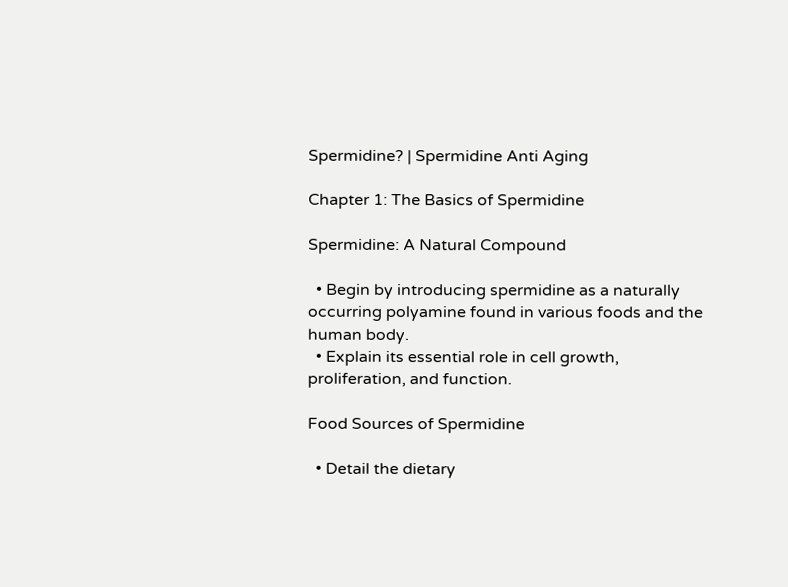Spermidine? | Spermidine Anti Aging

Chapter 1: The Basics of Spermidine

Spermidine: A Natural Compound

  • Begin by introducing spermidine as a naturally occurring polyamine found in various foods and the human body.
  • Explain its essential role in cell growth, proliferation, and function.

Food Sources of Spermidine

  • Detail the dietary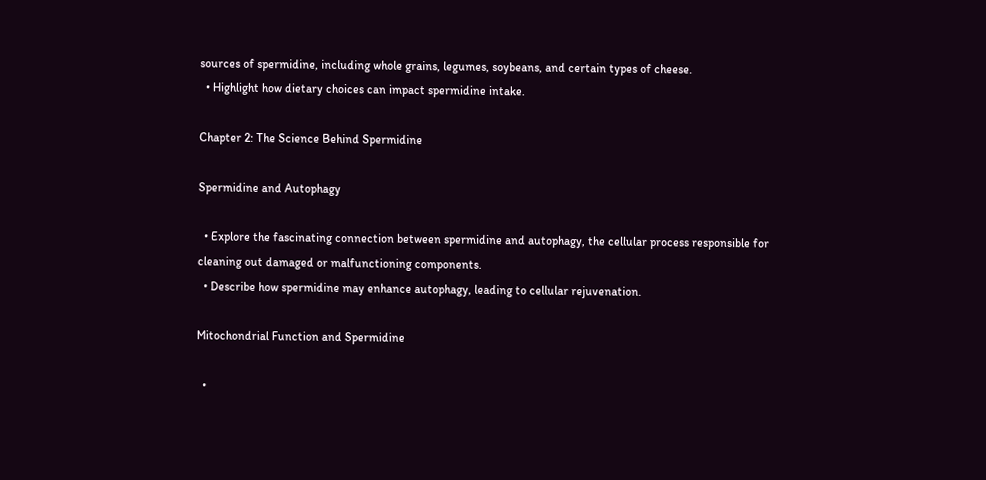sources of spermidine, including whole grains, legumes, soybeans, and certain types of cheese.
  • Highlight how dietary choices can impact spermidine intake.

Chapter 2: The Science Behind Spermidine

Spermidine and Autophagy

  • Explore the fascinating connection between spermidine and autophagy, the cellular process responsible for cleaning out damaged or malfunctioning components.
  • Describe how spermidine may enhance autophagy, leading to cellular rejuvenation.

Mitochondrial Function and Spermidine

  •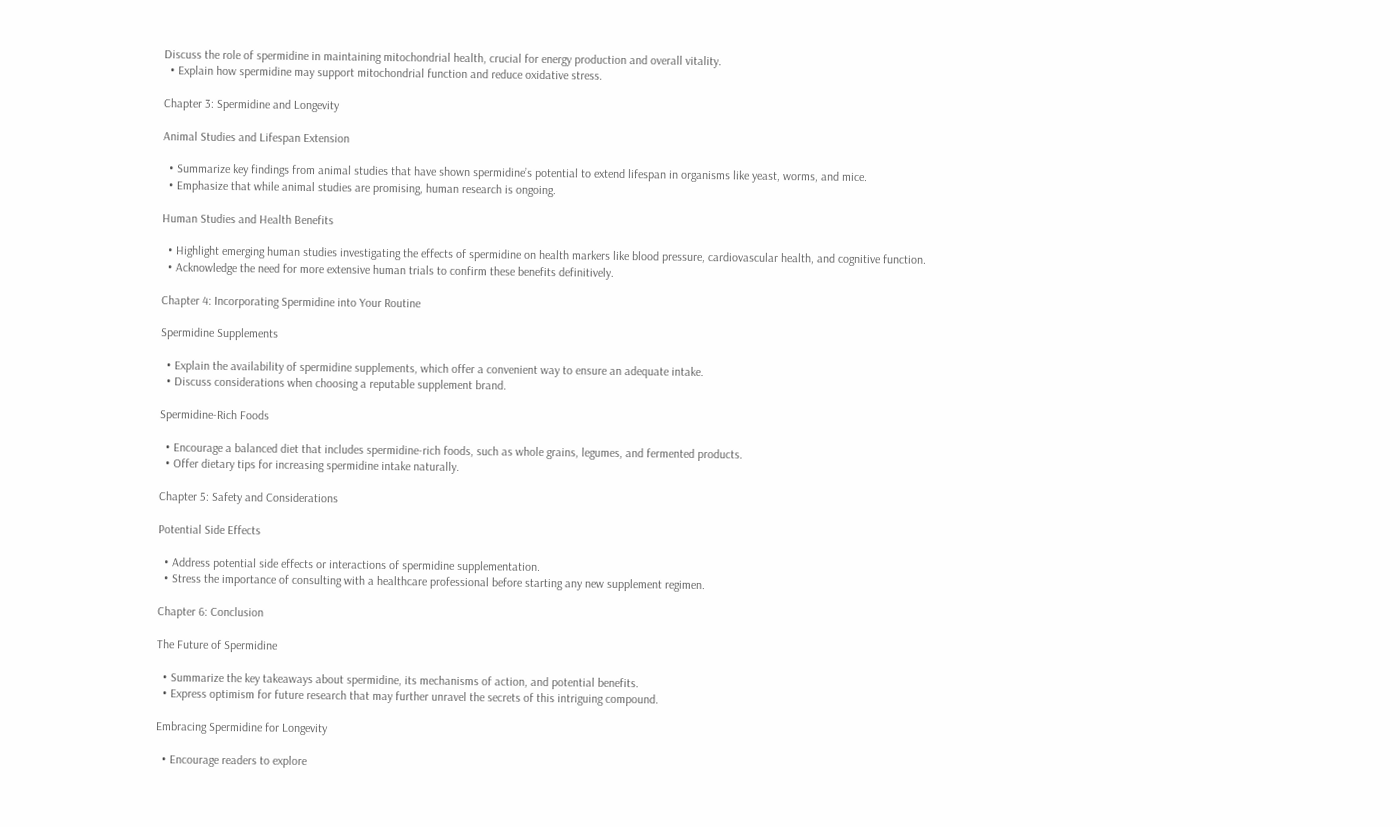Discuss the role of spermidine in maintaining mitochondrial health, crucial for energy production and overall vitality.
  • Explain how spermidine may support mitochondrial function and reduce oxidative stress.

Chapter 3: Spermidine and Longevity

Animal Studies and Lifespan Extension

  • Summarize key findings from animal studies that have shown spermidine’s potential to extend lifespan in organisms like yeast, worms, and mice.
  • Emphasize that while animal studies are promising, human research is ongoing.

Human Studies and Health Benefits

  • Highlight emerging human studies investigating the effects of spermidine on health markers like blood pressure, cardiovascular health, and cognitive function.
  • Acknowledge the need for more extensive human trials to confirm these benefits definitively.

Chapter 4: Incorporating Spermidine into Your Routine

Spermidine Supplements

  • Explain the availability of spermidine supplements, which offer a convenient way to ensure an adequate intake.
  • Discuss considerations when choosing a reputable supplement brand.

Spermidine-Rich Foods

  • Encourage a balanced diet that includes spermidine-rich foods, such as whole grains, legumes, and fermented products.
  • Offer dietary tips for increasing spermidine intake naturally.

Chapter 5: Safety and Considerations

Potential Side Effects

  • Address potential side effects or interactions of spermidine supplementation.
  • Stress the importance of consulting with a healthcare professional before starting any new supplement regimen.

Chapter 6: Conclusion

The Future of Spermidine

  • Summarize the key takeaways about spermidine, its mechanisms of action, and potential benefits.
  • Express optimism for future research that may further unravel the secrets of this intriguing compound.

Embracing Spermidine for Longevity

  • Encourage readers to explore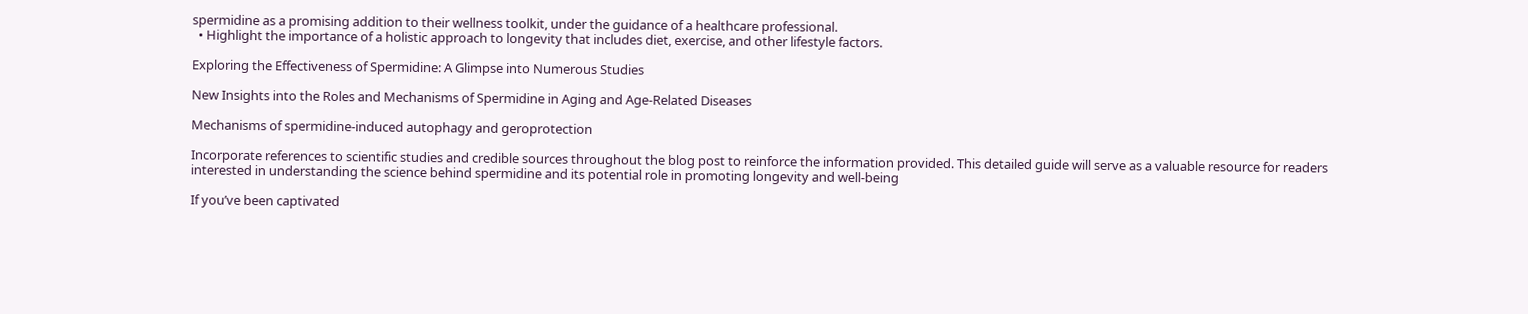spermidine as a promising addition to their wellness toolkit, under the guidance of a healthcare professional.
  • Highlight the importance of a holistic approach to longevity that includes diet, exercise, and other lifestyle factors.

Exploring the Effectiveness of Spermidine: A Glimpse into Numerous Studies

New Insights into the Roles and Mechanisms of Spermidine in Aging and Age-Related Diseases

Mechanisms of spermidine-induced autophagy and geroprotection

Incorporate references to scientific studies and credible sources throughout the blog post to reinforce the information provided. This detailed guide will serve as a valuable resource for readers interested in understanding the science behind spermidine and its potential role in promoting longevity and well-being

If you’ve been captivated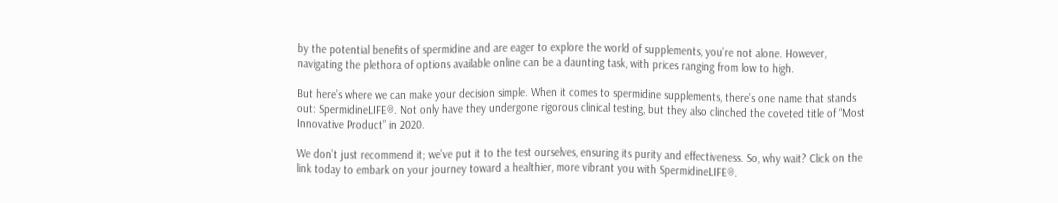by the potential benefits of spermidine and are eager to explore the world of supplements, you’re not alone. However, navigating the plethora of options available online can be a daunting task, with prices ranging from low to high.

But here’s where we can make your decision simple. When it comes to spermidine supplements, there’s one name that stands out: SpermidineLIFE®. Not only have they undergone rigorous clinical testing, but they also clinched the coveted title of “Most Innovative Product” in 2020.

We don’t just recommend it; we’ve put it to the test ourselves, ensuring its purity and effectiveness. So, why wait? Click on the link today to embark on your journey toward a healthier, more vibrant you with SpermidineLIFE®.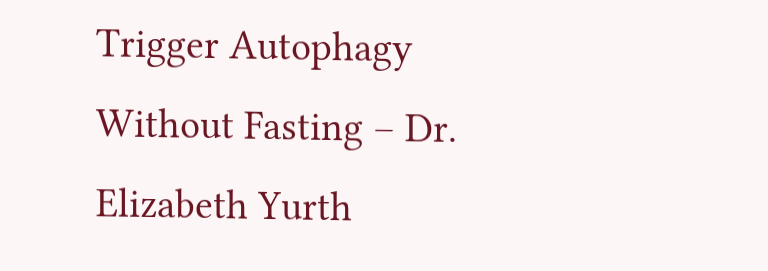Trigger Autophagy Without Fasting – Dr. Elizabeth Yurth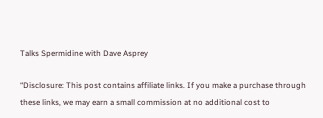Talks Spermidine with Dave Asprey

“Disclosure: This post contains affiliate links. If you make a purchase through these links, we may earn a small commission at no additional cost to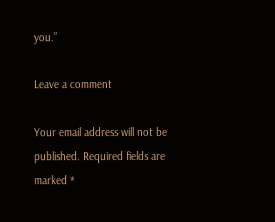you.”

Leave a comment

Your email address will not be published. Required fields are marked *